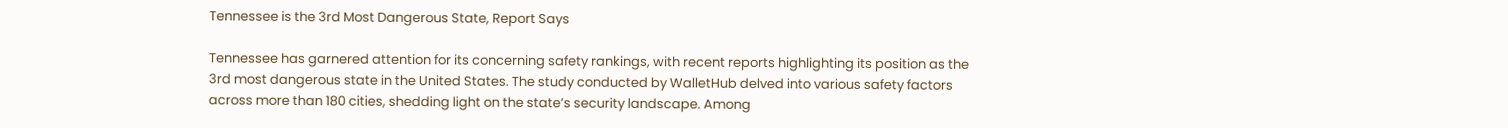Tennessee is the 3rd Most Dangerous State, Report Says

Tennessee has garnered attention for its concerning safety rankings, with recent reports highlighting its position as the 3rd most dangerous state in the United States. The study conducted by WalletHub delved into various safety factors across more than 180 cities, shedding light on the state’s security landscape. Among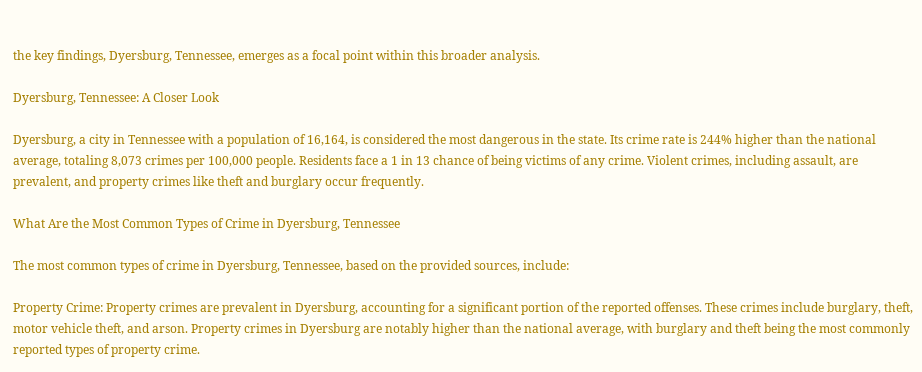the key findings, Dyersburg, Tennessee, emerges as a focal point within this broader analysis.

Dyersburg, Tennessee: A Closer Look

Dyersburg, a city in Tennessee with a population of 16,164, is considered the most dangerous in the state. Its crime rate is 244% higher than the national average, totaling 8,073 crimes per 100,000 people. Residents face a 1 in 13 chance of being victims of any crime. Violent crimes, including assault, are prevalent, and property crimes like theft and burglary occur frequently.

What Are the Most Common Types of Crime in Dyersburg, Tennessee

The most common types of crime in Dyersburg, Tennessee, based on the provided sources, include:

Property Crime: Property crimes are prevalent in Dyersburg, accounting for a significant portion of the reported offenses. These crimes include burglary, theft, motor vehicle theft, and arson. Property crimes in Dyersburg are notably higher than the national average, with burglary and theft being the most commonly reported types of property crime.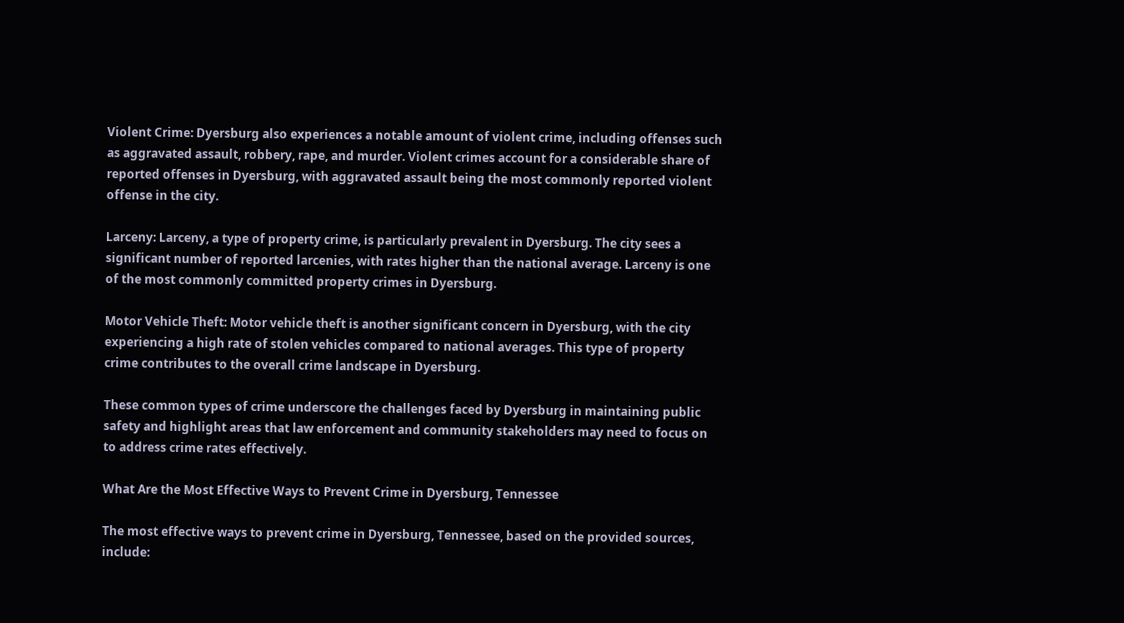Violent Crime: Dyersburg also experiences a notable amount of violent crime, including offenses such as aggravated assault, robbery, rape, and murder. Violent crimes account for a considerable share of reported offenses in Dyersburg, with aggravated assault being the most commonly reported violent offense in the city.

Larceny: Larceny, a type of property crime, is particularly prevalent in Dyersburg. The city sees a significant number of reported larcenies, with rates higher than the national average. Larceny is one of the most commonly committed property crimes in Dyersburg.

Motor Vehicle Theft: Motor vehicle theft is another significant concern in Dyersburg, with the city experiencing a high rate of stolen vehicles compared to national averages. This type of property crime contributes to the overall crime landscape in Dyersburg.

These common types of crime underscore the challenges faced by Dyersburg in maintaining public safety and highlight areas that law enforcement and community stakeholders may need to focus on to address crime rates effectively.

What Are the Most Effective Ways to Prevent Crime in Dyersburg, Tennessee

The most effective ways to prevent crime in Dyersburg, Tennessee, based on the provided sources, include: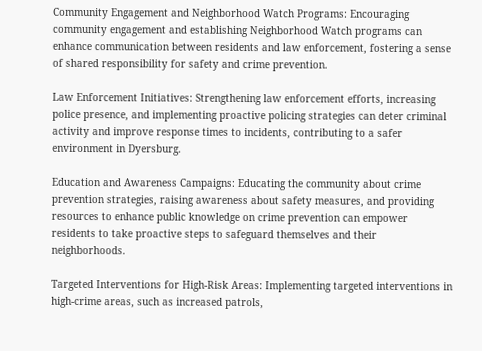Community Engagement and Neighborhood Watch Programs: Encouraging community engagement and establishing Neighborhood Watch programs can enhance communication between residents and law enforcement, fostering a sense of shared responsibility for safety and crime prevention.

Law Enforcement Initiatives: Strengthening law enforcement efforts, increasing police presence, and implementing proactive policing strategies can deter criminal activity and improve response times to incidents, contributing to a safer environment in Dyersburg.

Education and Awareness Campaigns: Educating the community about crime prevention strategies, raising awareness about safety measures, and providing resources to enhance public knowledge on crime prevention can empower residents to take proactive steps to safeguard themselves and their neighborhoods.

Targeted Interventions for High-Risk Areas: Implementing targeted interventions in high-crime areas, such as increased patrols,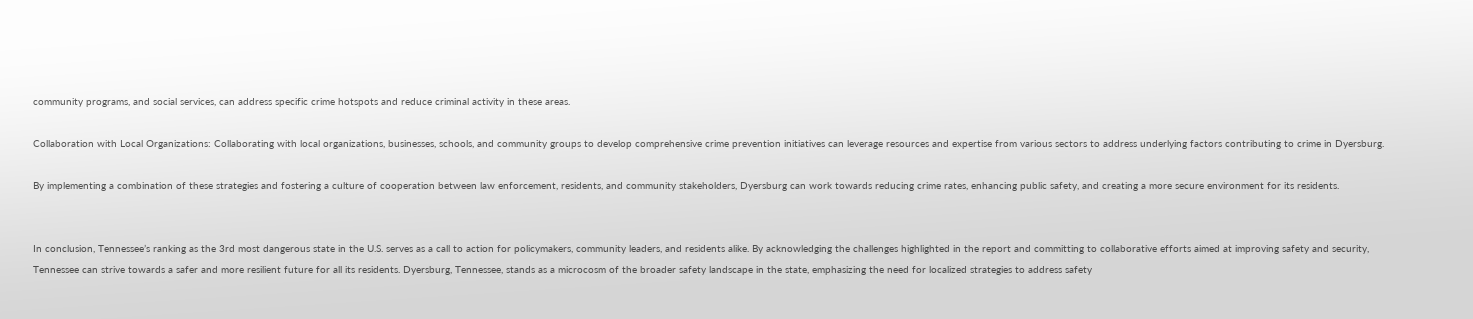community programs, and social services, can address specific crime hotspots and reduce criminal activity in these areas.

Collaboration with Local Organizations: Collaborating with local organizations, businesses, schools, and community groups to develop comprehensive crime prevention initiatives can leverage resources and expertise from various sectors to address underlying factors contributing to crime in Dyersburg.

By implementing a combination of these strategies and fostering a culture of cooperation between law enforcement, residents, and community stakeholders, Dyersburg can work towards reducing crime rates, enhancing public safety, and creating a more secure environment for its residents.


In conclusion, Tennessee’s ranking as the 3rd most dangerous state in the U.S. serves as a call to action for policymakers, community leaders, and residents alike. By acknowledging the challenges highlighted in the report and committing to collaborative efforts aimed at improving safety and security, Tennessee can strive towards a safer and more resilient future for all its residents. Dyersburg, Tennessee, stands as a microcosm of the broader safety landscape in the state, emphasizing the need for localized strategies to address safety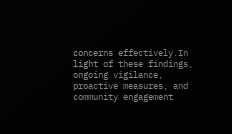concerns effectively.In light of these findings, ongoing vigilance, proactive measures, and community engagement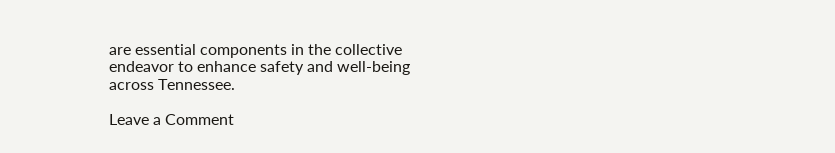are essential components in the collective endeavor to enhance safety and well-being across Tennessee.

Leave a Comment